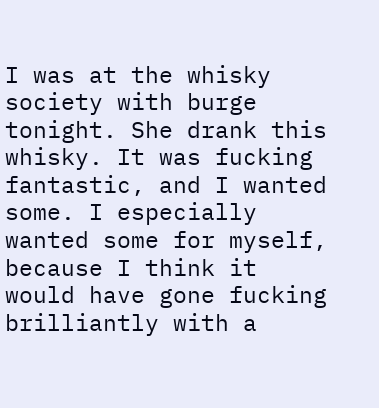I was at the whisky society with burge tonight. She drank this whisky. It was fucking fantastic, and I wanted some. I especially wanted some for myself, because I think it would have gone fucking brilliantly with a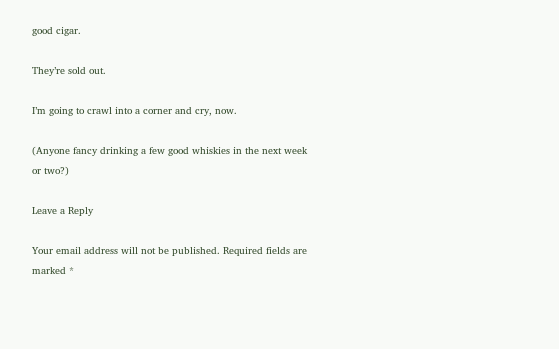good cigar.

They’re sold out.

I’m going to crawl into a corner and cry, now.

(Anyone fancy drinking a few good whiskies in the next week or two?)

Leave a Reply

Your email address will not be published. Required fields are marked *